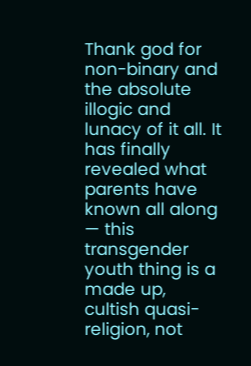Thank god for non-binary and the absolute illogic and lunacy of it all. It has finally revealed what parents have known all along — this transgender youth thing is a made up, cultish quasi-religion, not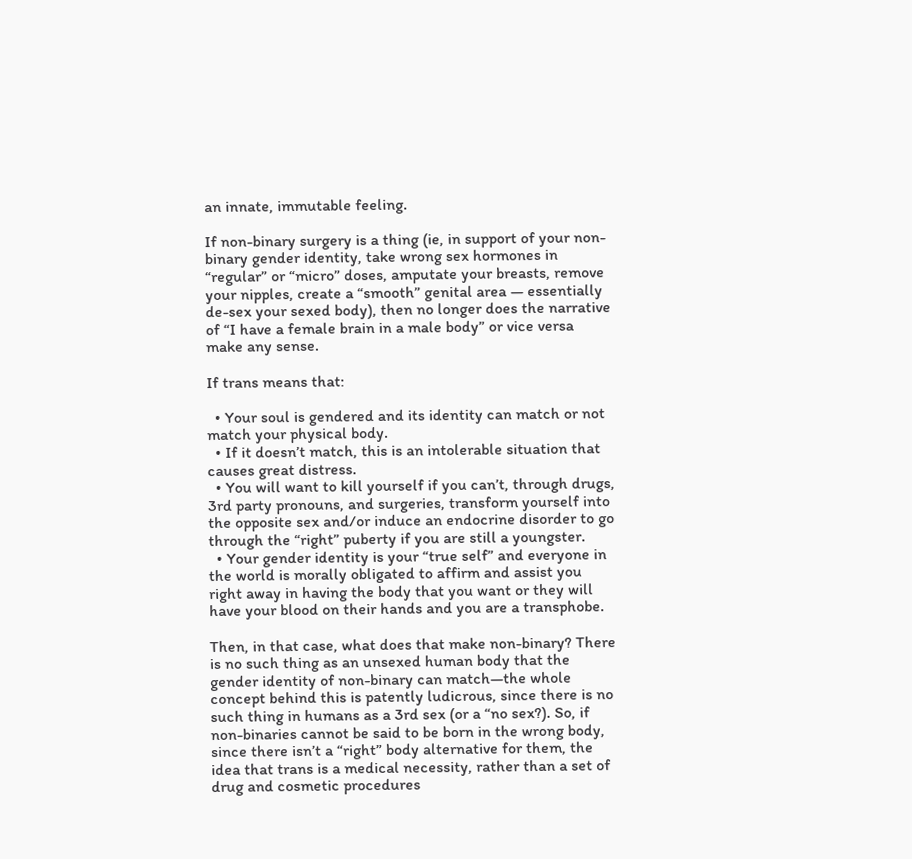an innate, immutable feeling.

If non-binary surgery is a thing (ie, in support of your non-binary gender identity, take wrong sex hormones in “regular” or “micro” doses, amputate your breasts, remove your nipples, create a “smooth” genital area — essentially de-sex your sexed body), then no longer does the narrative of “I have a female brain in a male body” or vice versa make any sense.

If trans means that:

  • Your soul is gendered and its identity can match or not match your physical body.
  • If it doesn’t match, this is an intolerable situation that causes great distress.
  • You will want to kill yourself if you can’t, through drugs, 3rd party pronouns, and surgeries, transform yourself into the opposite sex and/or induce an endocrine disorder to go through the “right” puberty if you are still a youngster.
  • Your gender identity is your “true self” and everyone in the world is morally obligated to affirm and assist you right away in having the body that you want or they will have your blood on their hands and you are a transphobe.

Then, in that case, what does that make non-binary? There is no such thing as an unsexed human body that the gender identity of non-binary can match—the whole concept behind this is patently ludicrous, since there is no such thing in humans as a 3rd sex (or a “no sex?). So, if non-binaries cannot be said to be born in the wrong body, since there isn’t a “right” body alternative for them, the idea that trans is a medical necessity, rather than a set of drug and cosmetic procedures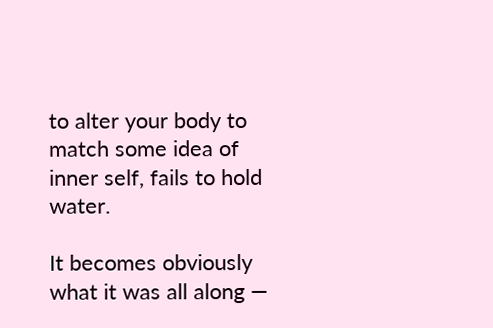to alter your body to match some idea of inner self, fails to hold water.

It becomes obviously what it was all along —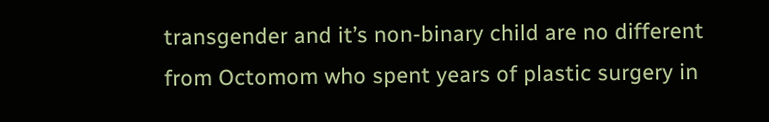transgender and it’s non-binary child are no different from Octomom who spent years of plastic surgery in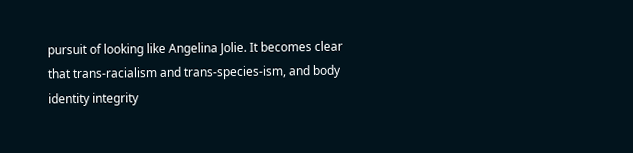pursuit of looking like Angelina Jolie. It becomes clear that trans-racialism and trans-species-ism, and body identity integrity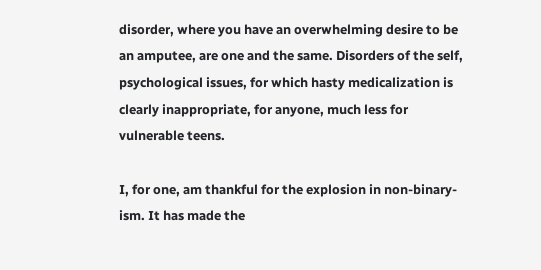disorder, where you have an overwhelming desire to be an amputee, are one and the same. Disorders of the self, psychological issues, for which hasty medicalization is clearly inappropriate, for anyone, much less for vulnerable teens.

I, for one, am thankful for the explosion in non-binary-ism. It has made the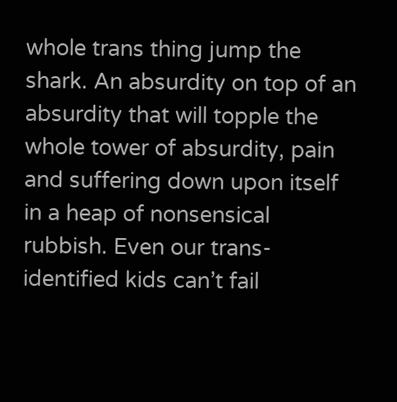whole trans thing jump the shark. An absurdity on top of an absurdity that will topple the whole tower of absurdity, pain and suffering down upon itself in a heap of nonsensical rubbish. Even our trans-identified kids can’t fail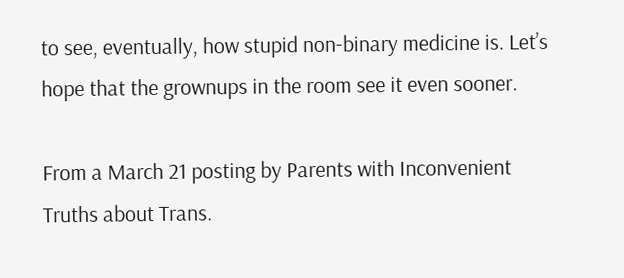to see, eventually, how stupid non-binary medicine is. Let’s hope that the grownups in the room see it even sooner.

From a March 21 posting by Parents with Inconvenient Truths about Trans.